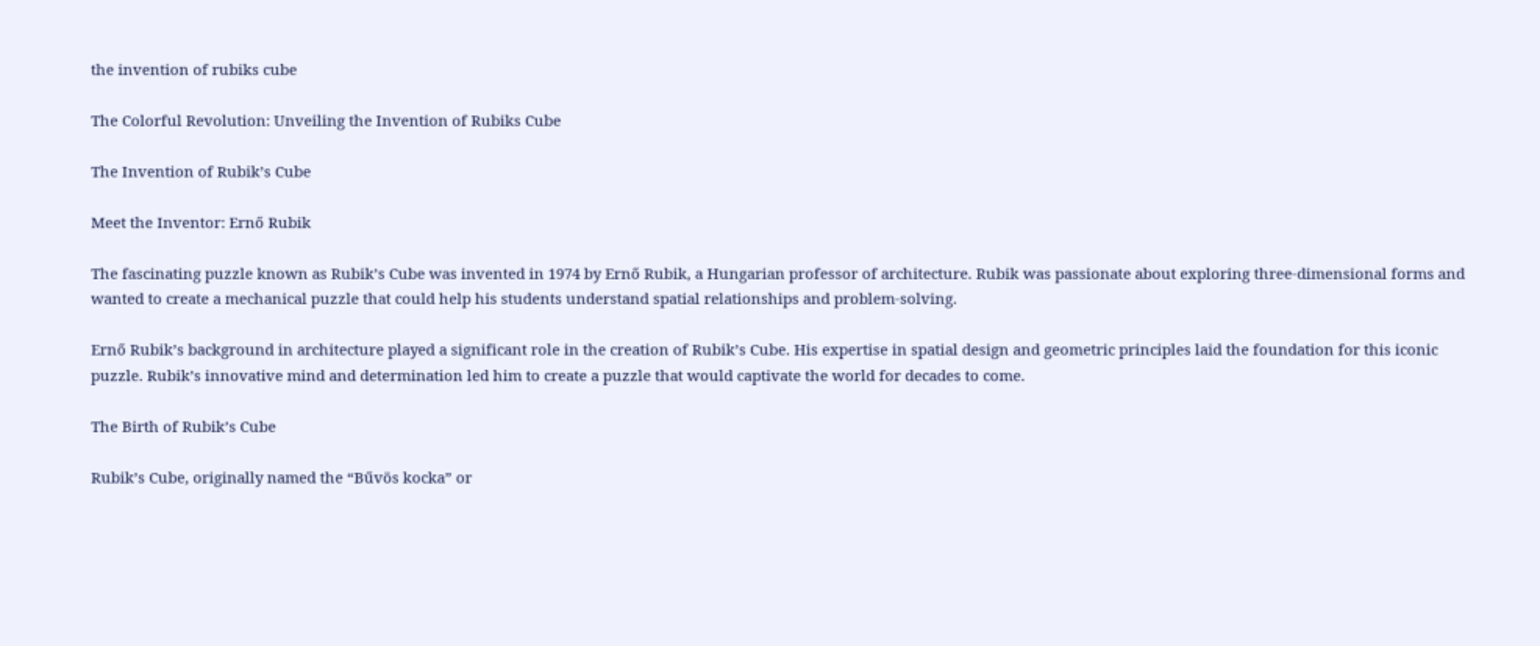the invention of rubiks cube

The Colorful Revolution: Unveiling the Invention of Rubiks Cube

The Invention of Rubik’s Cube

Meet the Inventor: Ernő Rubik

The fascinating puzzle known as Rubik’s Cube was invented in 1974 by Ernő Rubik, a Hungarian professor of architecture. Rubik was passionate about exploring three-dimensional forms and wanted to create a mechanical puzzle that could help his students understand spatial relationships and problem-solving.

Ernő Rubik’s background in architecture played a significant role in the creation of Rubik’s Cube. His expertise in spatial design and geometric principles laid the foundation for this iconic puzzle. Rubik’s innovative mind and determination led him to create a puzzle that would captivate the world for decades to come.

The Birth of Rubik’s Cube

Rubik’s Cube, originally named the “Bűvös kocka” or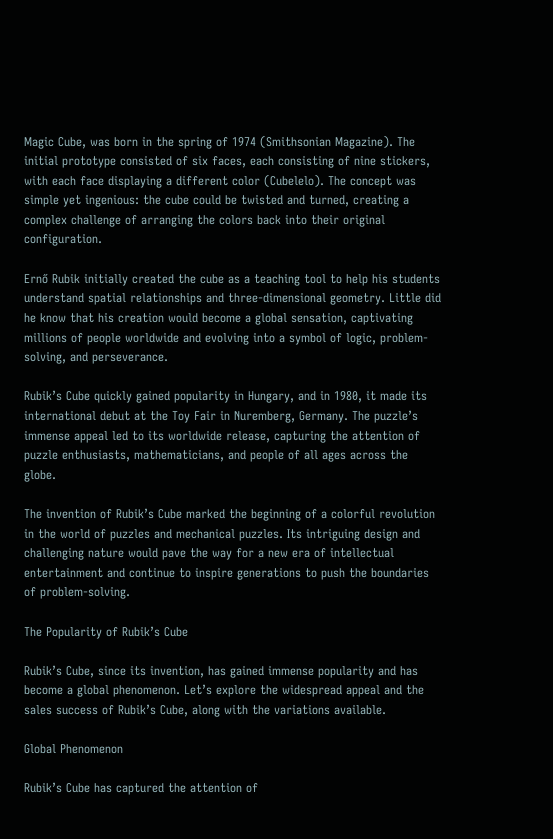Magic Cube, was born in the spring of 1974 (Smithsonian Magazine). The initial prototype consisted of six faces, each consisting of nine stickers, with each face displaying a different color (Cubelelo). The concept was simple yet ingenious: the cube could be twisted and turned, creating a complex challenge of arranging the colors back into their original configuration.

Ernő Rubik initially created the cube as a teaching tool to help his students understand spatial relationships and three-dimensional geometry. Little did he know that his creation would become a global sensation, captivating millions of people worldwide and evolving into a symbol of logic, problem-solving, and perseverance.

Rubik’s Cube quickly gained popularity in Hungary, and in 1980, it made its international debut at the Toy Fair in Nuremberg, Germany. The puzzle’s immense appeal led to its worldwide release, capturing the attention of puzzle enthusiasts, mathematicians, and people of all ages across the globe.

The invention of Rubik’s Cube marked the beginning of a colorful revolution in the world of puzzles and mechanical puzzles. Its intriguing design and challenging nature would pave the way for a new era of intellectual entertainment and continue to inspire generations to push the boundaries of problem-solving.

The Popularity of Rubik’s Cube

Rubik’s Cube, since its invention, has gained immense popularity and has become a global phenomenon. Let’s explore the widespread appeal and the sales success of Rubik’s Cube, along with the variations available.

Global Phenomenon

Rubik’s Cube has captured the attention of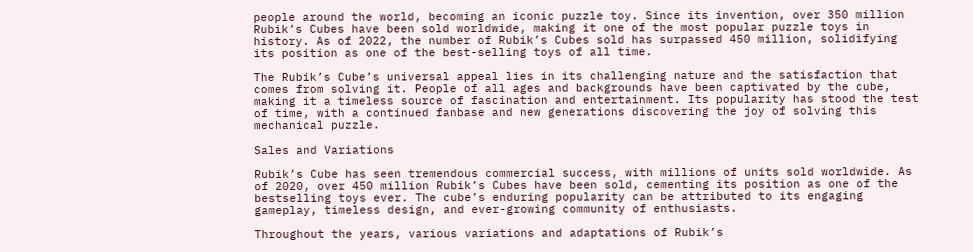people around the world, becoming an iconic puzzle toy. Since its invention, over 350 million Rubik’s Cubes have been sold worldwide, making it one of the most popular puzzle toys in history. As of 2022, the number of Rubik’s Cubes sold has surpassed 450 million, solidifying its position as one of the best-selling toys of all time.

The Rubik’s Cube’s universal appeal lies in its challenging nature and the satisfaction that comes from solving it. People of all ages and backgrounds have been captivated by the cube, making it a timeless source of fascination and entertainment. Its popularity has stood the test of time, with a continued fanbase and new generations discovering the joy of solving this mechanical puzzle.

Sales and Variations

Rubik’s Cube has seen tremendous commercial success, with millions of units sold worldwide. As of 2020, over 450 million Rubik’s Cubes have been sold, cementing its position as one of the bestselling toys ever. The cube’s enduring popularity can be attributed to its engaging gameplay, timeless design, and ever-growing community of enthusiasts.

Throughout the years, various variations and adaptations of Rubik’s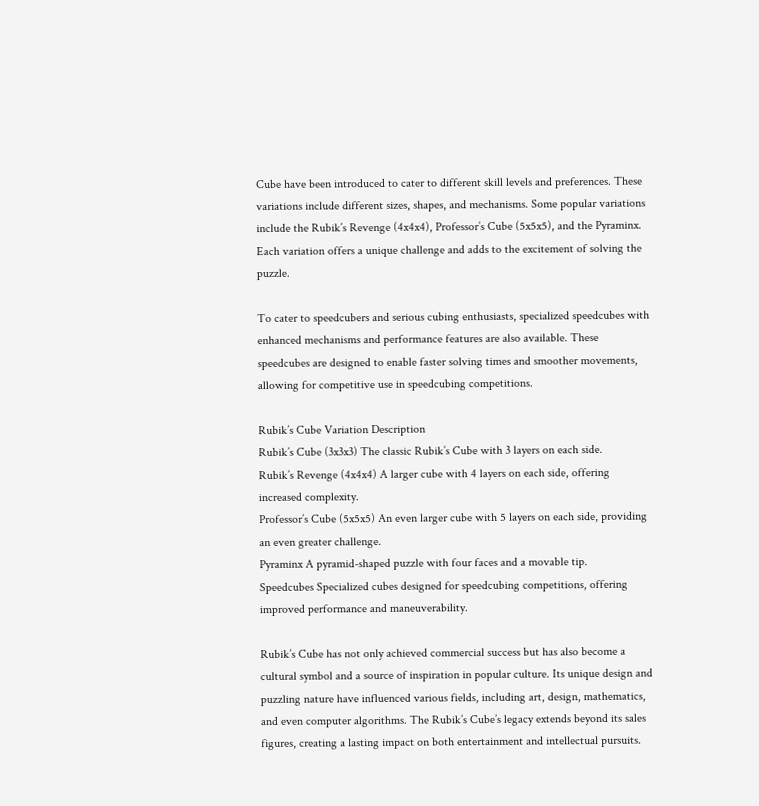Cube have been introduced to cater to different skill levels and preferences. These variations include different sizes, shapes, and mechanisms. Some popular variations include the Rubik’s Revenge (4x4x4), Professor’s Cube (5x5x5), and the Pyraminx. Each variation offers a unique challenge and adds to the excitement of solving the puzzle.

To cater to speedcubers and serious cubing enthusiasts, specialized speedcubes with enhanced mechanisms and performance features are also available. These speedcubes are designed to enable faster solving times and smoother movements, allowing for competitive use in speedcubing competitions.

Rubik’s Cube Variation Description
Rubik’s Cube (3x3x3) The classic Rubik’s Cube with 3 layers on each side.
Rubik’s Revenge (4x4x4) A larger cube with 4 layers on each side, offering increased complexity.
Professor’s Cube (5x5x5) An even larger cube with 5 layers on each side, providing an even greater challenge.
Pyraminx A pyramid-shaped puzzle with four faces and a movable tip.
Speedcubes Specialized cubes designed for speedcubing competitions, offering improved performance and maneuverability.

Rubik’s Cube has not only achieved commercial success but has also become a cultural symbol and a source of inspiration in popular culture. Its unique design and puzzling nature have influenced various fields, including art, design, mathematics, and even computer algorithms. The Rubik’s Cube’s legacy extends beyond its sales figures, creating a lasting impact on both entertainment and intellectual pursuits.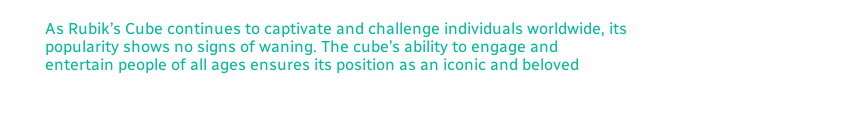As Rubik’s Cube continues to captivate and challenge individuals worldwide, its popularity shows no signs of waning. The cube’s ability to engage and entertain people of all ages ensures its position as an iconic and beloved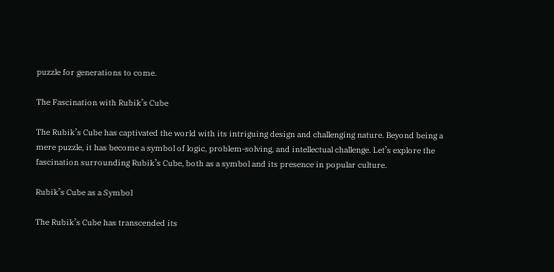puzzle for generations to come.

The Fascination with Rubik’s Cube

The Rubik’s Cube has captivated the world with its intriguing design and challenging nature. Beyond being a mere puzzle, it has become a symbol of logic, problem-solving, and intellectual challenge. Let’s explore the fascination surrounding Rubik’s Cube, both as a symbol and its presence in popular culture.

Rubik’s Cube as a Symbol

The Rubik’s Cube has transcended its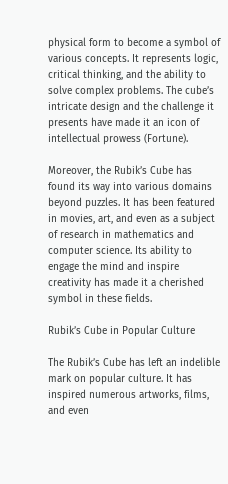physical form to become a symbol of various concepts. It represents logic, critical thinking, and the ability to solve complex problems. The cube’s intricate design and the challenge it presents have made it an icon of intellectual prowess (Fortune).

Moreover, the Rubik’s Cube has found its way into various domains beyond puzzles. It has been featured in movies, art, and even as a subject of research in mathematics and computer science. Its ability to engage the mind and inspire creativity has made it a cherished symbol in these fields.

Rubik’s Cube in Popular Culture

The Rubik’s Cube has left an indelible mark on popular culture. It has inspired numerous artworks, films, and even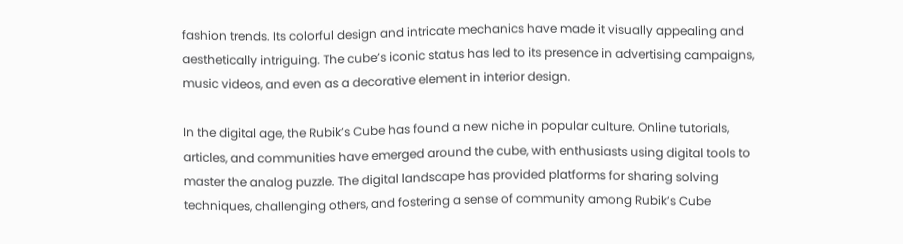fashion trends. Its colorful design and intricate mechanics have made it visually appealing and aesthetically intriguing. The cube’s iconic status has led to its presence in advertising campaigns, music videos, and even as a decorative element in interior design.

In the digital age, the Rubik’s Cube has found a new niche in popular culture. Online tutorials, articles, and communities have emerged around the cube, with enthusiasts using digital tools to master the analog puzzle. The digital landscape has provided platforms for sharing solving techniques, challenging others, and fostering a sense of community among Rubik’s Cube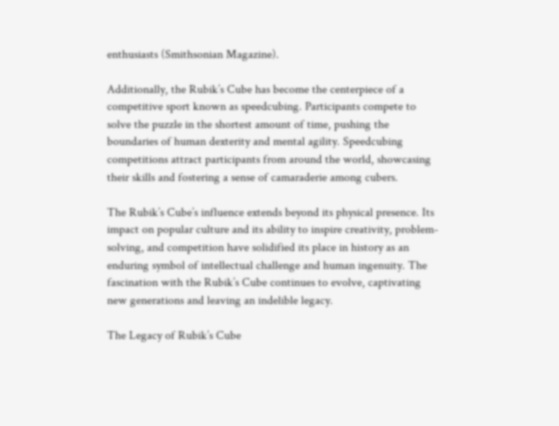enthusiasts (Smithsonian Magazine).

Additionally, the Rubik’s Cube has become the centerpiece of a competitive sport known as speedcubing. Participants compete to solve the puzzle in the shortest amount of time, pushing the boundaries of human dexterity and mental agility. Speedcubing competitions attract participants from around the world, showcasing their skills and fostering a sense of camaraderie among cubers.

The Rubik’s Cube’s influence extends beyond its physical presence. Its impact on popular culture and its ability to inspire creativity, problem-solving, and competition have solidified its place in history as an enduring symbol of intellectual challenge and human ingenuity. The fascination with the Rubik’s Cube continues to evolve, captivating new generations and leaving an indelible legacy.

The Legacy of Rubik’s Cube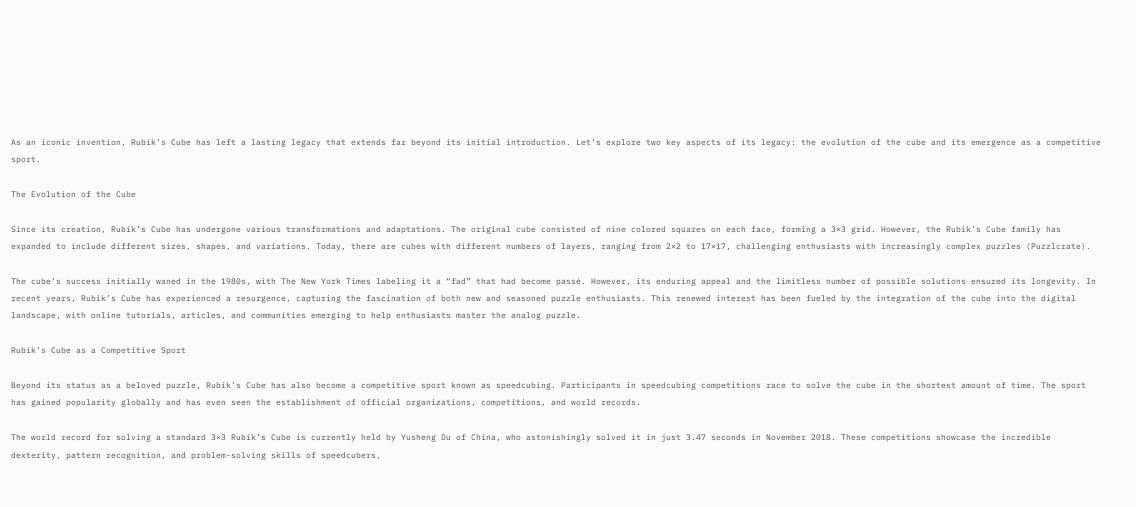As an iconic invention, Rubik’s Cube has left a lasting legacy that extends far beyond its initial introduction. Let’s explore two key aspects of its legacy: the evolution of the cube and its emergence as a competitive sport.

The Evolution of the Cube

Since its creation, Rubik’s Cube has undergone various transformations and adaptations. The original cube consisted of nine colored squares on each face, forming a 3×3 grid. However, the Rubik’s Cube family has expanded to include different sizes, shapes, and variations. Today, there are cubes with different numbers of layers, ranging from 2×2 to 17×17, challenging enthusiasts with increasingly complex puzzles (Puzzlcrate).

The cube’s success initially waned in the 1980s, with The New York Times labeling it a “fad” that had become passé. However, its enduring appeal and the limitless number of possible solutions ensured its longevity. In recent years, Rubik’s Cube has experienced a resurgence, capturing the fascination of both new and seasoned puzzle enthusiasts. This renewed interest has been fueled by the integration of the cube into the digital landscape, with online tutorials, articles, and communities emerging to help enthusiasts master the analog puzzle.

Rubik’s Cube as a Competitive Sport

Beyond its status as a beloved puzzle, Rubik’s Cube has also become a competitive sport known as speedcubing. Participants in speedcubing competitions race to solve the cube in the shortest amount of time. The sport has gained popularity globally and has even seen the establishment of official organizations, competitions, and world records.

The world record for solving a standard 3×3 Rubik’s Cube is currently held by Yusheng Du of China, who astonishingly solved it in just 3.47 seconds in November 2018. These competitions showcase the incredible dexterity, pattern recognition, and problem-solving skills of speedcubers,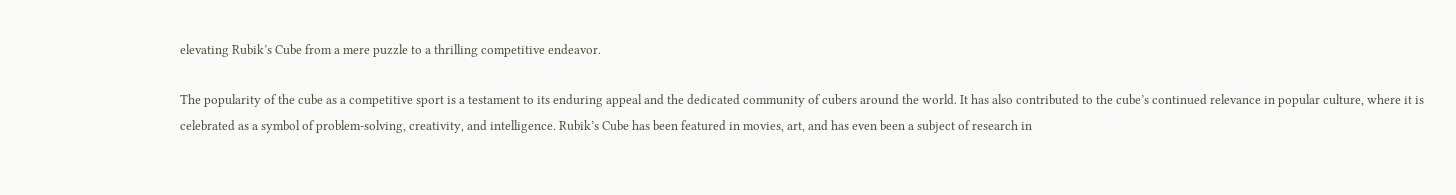elevating Rubik’s Cube from a mere puzzle to a thrilling competitive endeavor.

The popularity of the cube as a competitive sport is a testament to its enduring appeal and the dedicated community of cubers around the world. It has also contributed to the cube’s continued relevance in popular culture, where it is celebrated as a symbol of problem-solving, creativity, and intelligence. Rubik’s Cube has been featured in movies, art, and has even been a subject of research in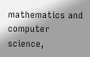mathematics and computer science,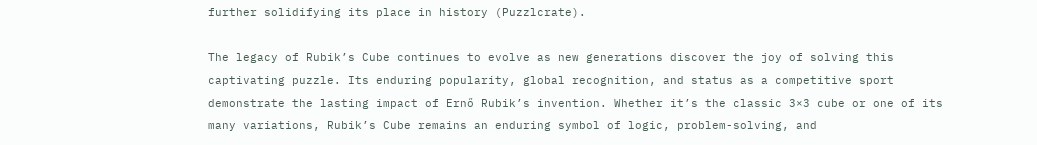further solidifying its place in history (Puzzlcrate).

The legacy of Rubik’s Cube continues to evolve as new generations discover the joy of solving this captivating puzzle. Its enduring popularity, global recognition, and status as a competitive sport demonstrate the lasting impact of Ernő Rubik’s invention. Whether it’s the classic 3×3 cube or one of its many variations, Rubik’s Cube remains an enduring symbol of logic, problem-solving, and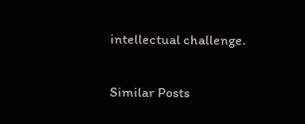intellectual challenge.

Similar Posts